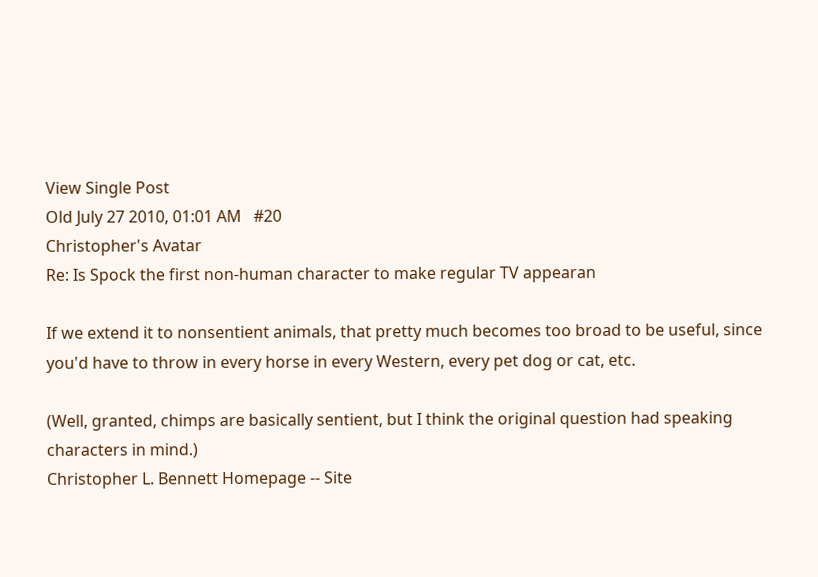View Single Post
Old July 27 2010, 01:01 AM   #20
Christopher's Avatar
Re: Is Spock the first non-human character to make regular TV appearan

If we extend it to nonsentient animals, that pretty much becomes too broad to be useful, since you'd have to throw in every horse in every Western, every pet dog or cat, etc.

(Well, granted, chimps are basically sentient, but I think the original question had speaking characters in mind.)
Christopher L. Bennett Homepage -- Site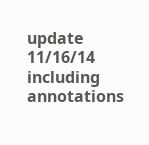update 11/16/14 including annotations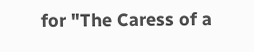for "The Caress of a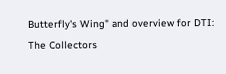Butterfly's Wing" and overview for DTI: The Collectors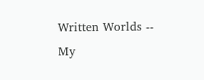Written Worlds -- My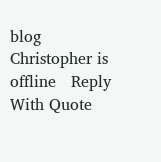blog
Christopher is offline   Reply With Quote